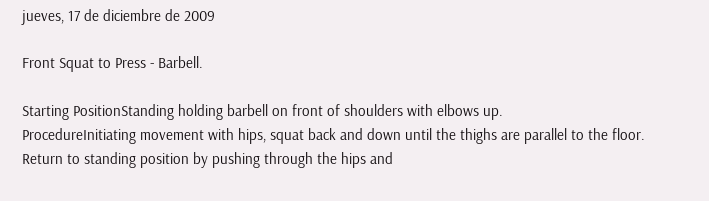jueves, 17 de diciembre de 2009

Front Squat to Press - Barbell.

Starting PositionStanding holding barbell on front of shoulders with elbows up.
ProcedureInitiating movement with hips, squat back and down until the thighs are parallel to the floor.
Return to standing position by pushing through the hips and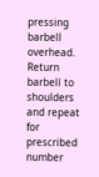pressing barbell overhead.
Return barbell to shoulders and repeat for prescribed number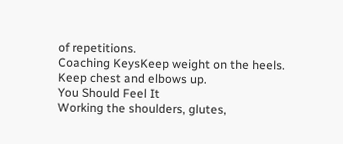of repetitions.
Coaching KeysKeep weight on the heels.
Keep chest and elbows up.
You Should Feel It
Working the shoulders, glutes,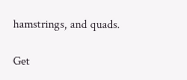hamstrings, and quads.

Get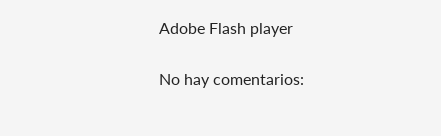Adobe Flash player

No hay comentarios: